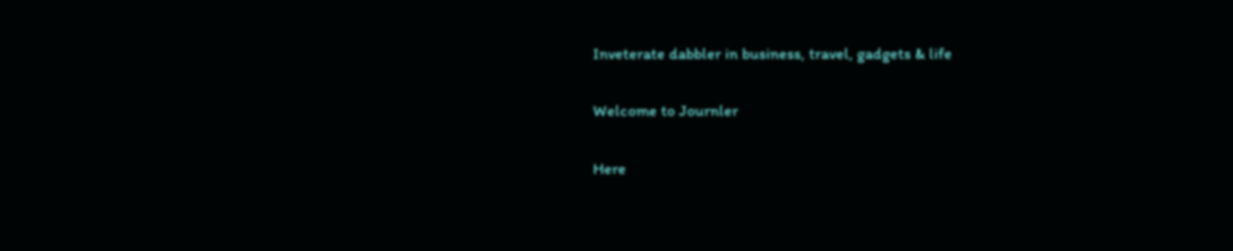Inveterate dabbler in business, travel, gadgets & life

Welcome to Journler

Here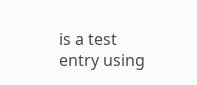is a test entry using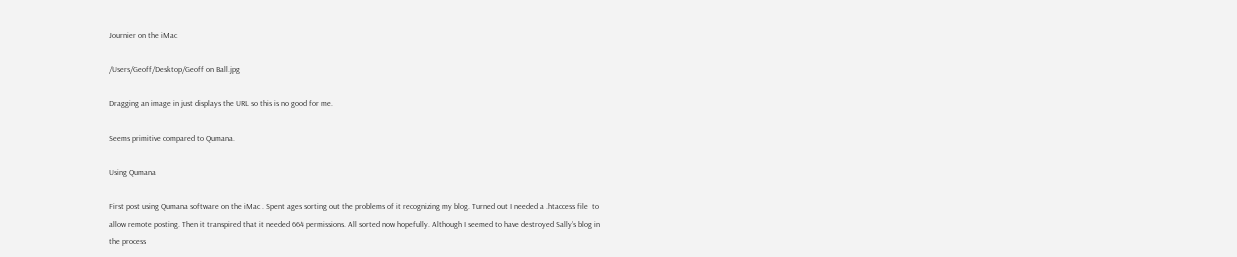Journier on the iMac

/Users/Geoff/Desktop/Geoff on Ball.jpg

Dragging an image in just displays the URL so this is no good for me.

Seems primitive compared to Qumana.

Using Qumana

First post using Qumana software on the iMac . Spent ages sorting out the problems of it recognizing my blog. Turned out I needed a .htaccess file  to allow remote posting. Then it transpired that it needed 664 permissions. All sorted now hopefully. Although I seemed to have destroyed Sally’s blog in the process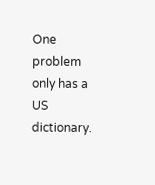One problem only has a US dictionary.